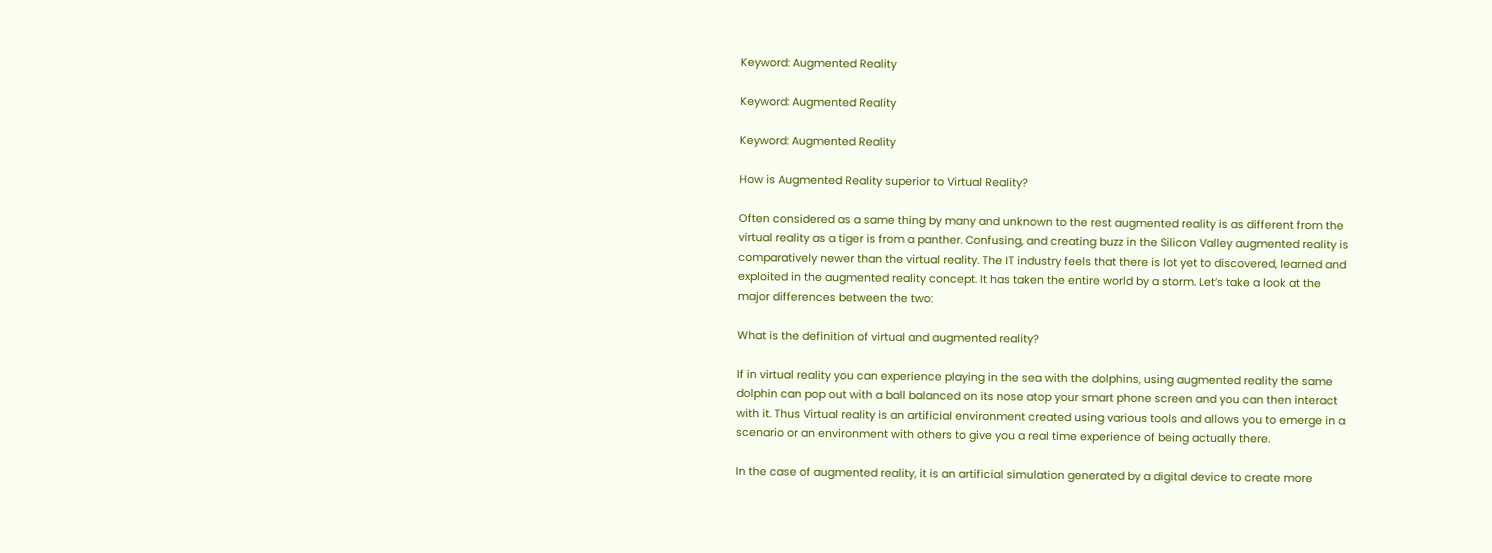Keyword: Augmented Reality

Keyword: Augmented Reality

Keyword: Augmented Reality

How is Augmented Reality superior to Virtual Reality?

Often considered as a same thing by many and unknown to the rest augmented reality is as different from the virtual reality as a tiger is from a panther. Confusing, and creating buzz in the Silicon Valley augmented reality is comparatively newer than the virtual reality. The IT industry feels that there is lot yet to discovered, learned and exploited in the augmented reality concept. It has taken the entire world by a storm. Let’s take a look at the major differences between the two:

What is the definition of virtual and augmented reality?

If in virtual reality you can experience playing in the sea with the dolphins, using augmented reality the same dolphin can pop out with a ball balanced on its nose atop your smart phone screen and you can then interact with it. Thus Virtual reality is an artificial environment created using various tools and allows you to emerge in a scenario or an environment with others to give you a real time experience of being actually there.

In the case of augmented reality, it is an artificial simulation generated by a digital device to create more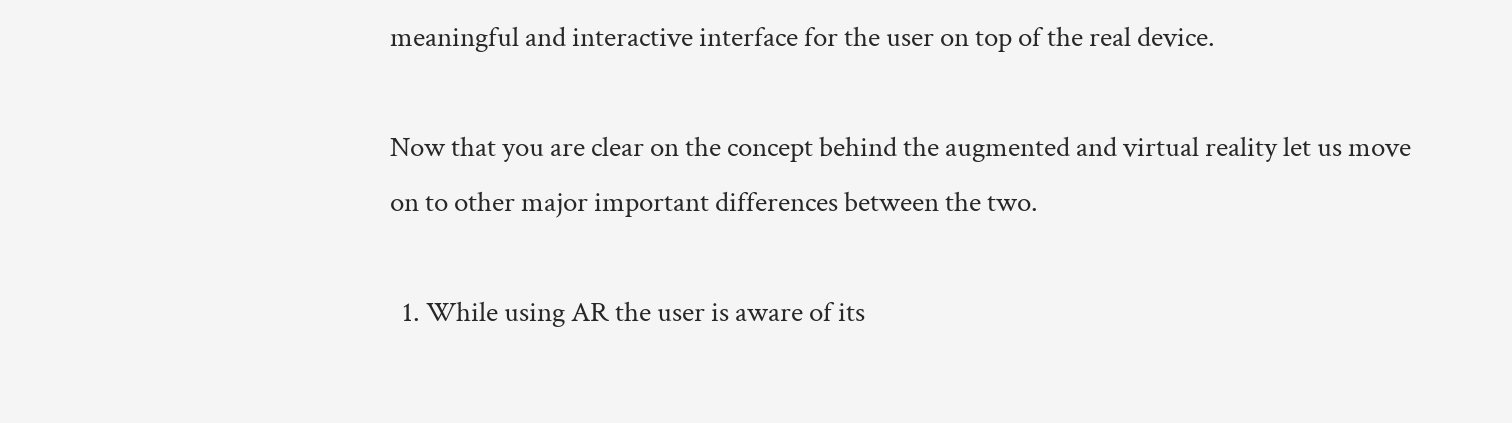meaningful and interactive interface for the user on top of the real device.

Now that you are clear on the concept behind the augmented and virtual reality let us move on to other major important differences between the two.

  1. While using AR the user is aware of its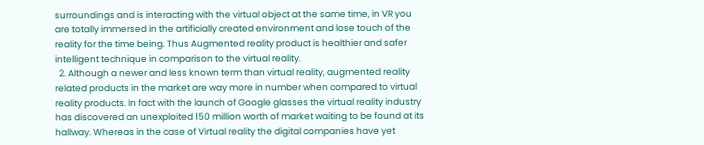surroundings and is interacting with the virtual object at the same time, in VR you are totally immersed in the artificially created environment and lose touch of the reality for the time being. Thus Augmented reality product is healthier and safer intelligent technique in comparison to the virtual reality.
  2. Although a newer and less known term than virtual reality, augmented reality related products in the market are way more in number when compared to virtual reality products. In fact with the launch of Google glasses the virtual reality industry has discovered an unexploited 150 million worth of market waiting to be found at its hallway. Whereas in the case of Virtual reality the digital companies have yet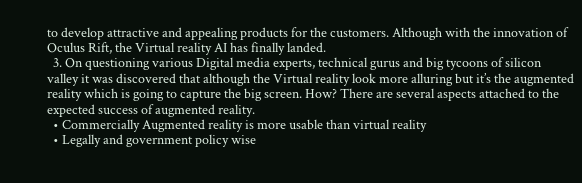to develop attractive and appealing products for the customers. Although with the innovation of Oculus Rift, the Virtual reality AI has finally landed.
  3. On questioning various Digital media experts, technical gurus and big tycoons of silicon valley it was discovered that although the Virtual reality look more alluring but it’s the augmented reality which is going to capture the big screen. How? There are several aspects attached to the expected success of augmented reality.
  • Commercially Augmented reality is more usable than virtual reality
  • Legally and government policy wise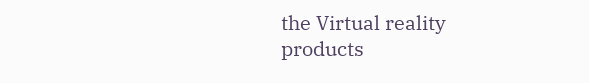the Virtual reality products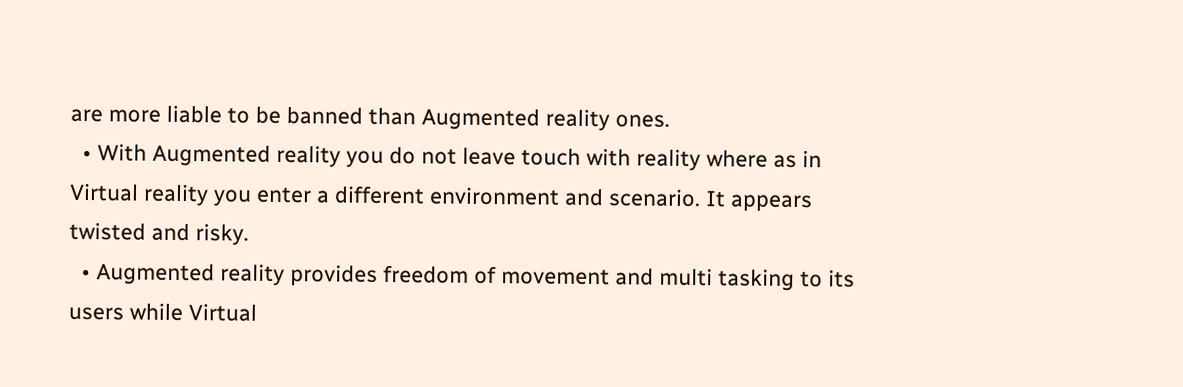are more liable to be banned than Augmented reality ones.
  • With Augmented reality you do not leave touch with reality where as in Virtual reality you enter a different environment and scenario. It appears twisted and risky.
  • Augmented reality provides freedom of movement and multi tasking to its users while Virtual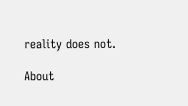reality does not.

About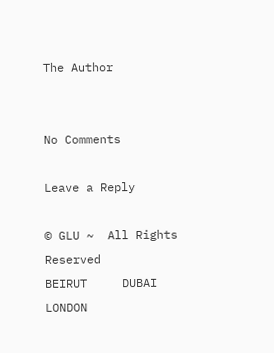The Author


No Comments

Leave a Reply

© GLU ~  All Rights Reserved                      BEIRUT     DUBAI     LONDON